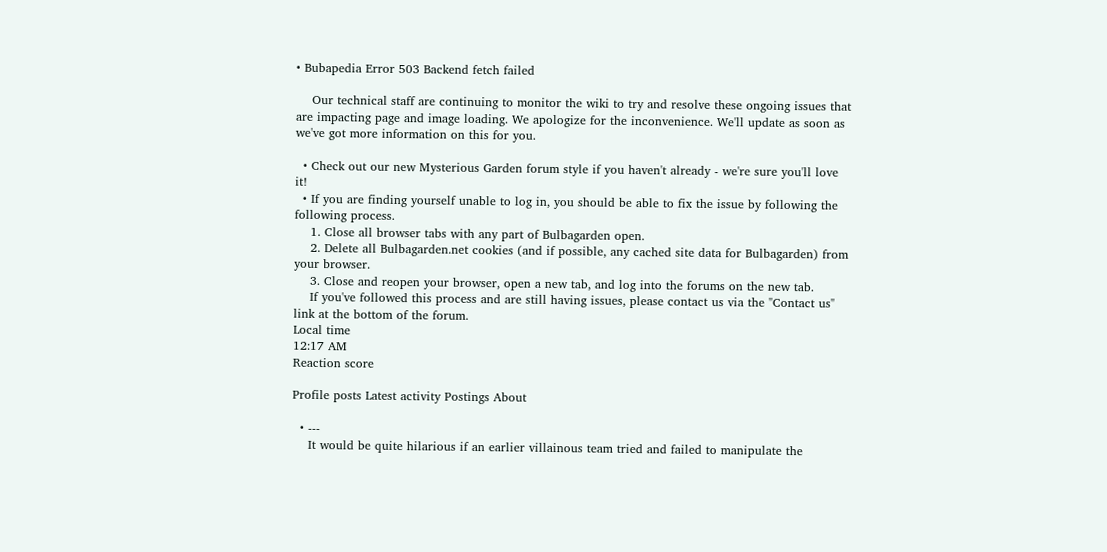• Bubapedia Error 503 Backend fetch failed

    Our technical staff are continuing to monitor the wiki to try and resolve these ongoing issues that are impacting page and image loading. We apologize for the inconvenience. We'll update as soon as we've got more information on this for you.

  • Check out our new Mysterious Garden forum style if you haven't already - we're sure you'll love it!
  • If you are finding yourself unable to log in, you should be able to fix the issue by following the following process.
    1. Close all browser tabs with any part of Bulbagarden open.
    2. Delete all Bulbagarden.net cookies (and if possible, any cached site data for Bulbagarden) from your browser.
    3. Close and reopen your browser, open a new tab, and log into the forums on the new tab.
    If you've followed this process and are still having issues, please contact us via the "Contact us" link at the bottom of the forum.
Local time
12:17 AM
Reaction score

Profile posts Latest activity Postings About

  • ---
    It would be quite hilarious if an earlier villainous team tried and failed to manipulate the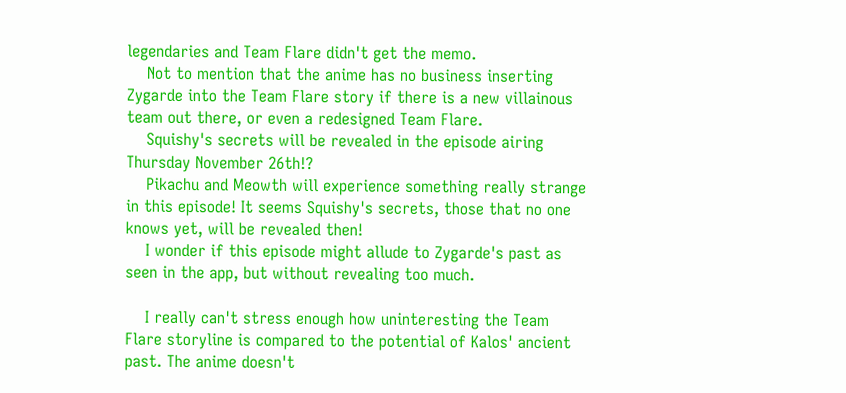legendaries and Team Flare didn't get the memo.
    Not to mention that the anime has no business inserting Zygarde into the Team Flare story if there is a new villainous team out there, or even a redesigned Team Flare.
    Squishy's secrets will be revealed in the episode airing Thursday November 26th!?
    Pikachu and Meowth will experience something really strange in this episode! It seems Squishy's secrets, those that no one knows yet, will be revealed then!
    I wonder if this episode might allude to Zygarde's past as seen in the app, but without revealing too much.

    I really can't stress enough how uninteresting the Team Flare storyline is compared to the potential of Kalos' ancient past. The anime doesn't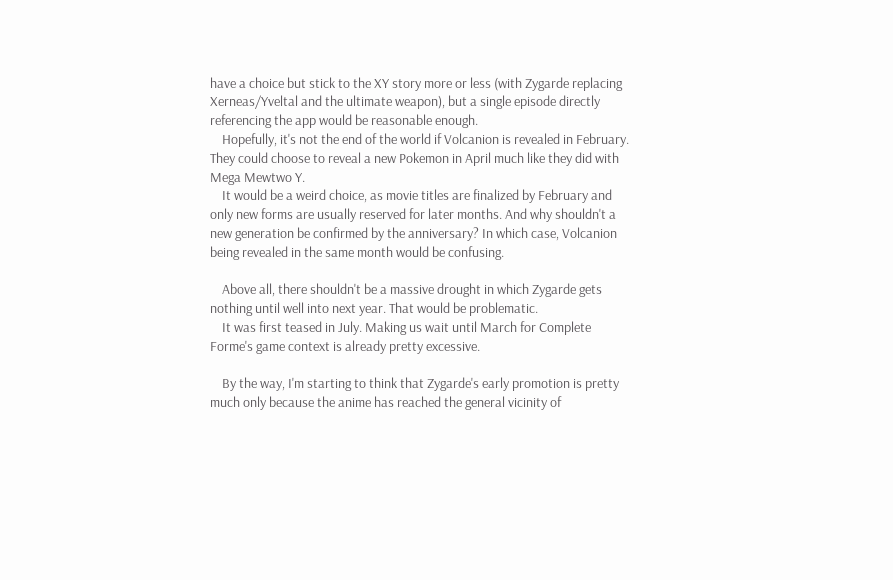have a choice but stick to the XY story more or less (with Zygarde replacing Xerneas/Yveltal and the ultimate weapon), but a single episode directly referencing the app would be reasonable enough.
    Hopefully, it's not the end of the world if Volcanion is revealed in February. They could choose to reveal a new Pokemon in April much like they did with Mega Mewtwo Y.
    It would be a weird choice, as movie titles are finalized by February and only new forms are usually reserved for later months. And why shouldn't a new generation be confirmed by the anniversary? In which case, Volcanion being revealed in the same month would be confusing.

    Above all, there shouldn't be a massive drought in which Zygarde gets nothing until well into next year. That would be problematic.
    It was first teased in July. Making us wait until March for Complete Forme's game context is already pretty excessive.

    By the way, I'm starting to think that Zygarde's early promotion is pretty much only because the anime has reached the general vicinity of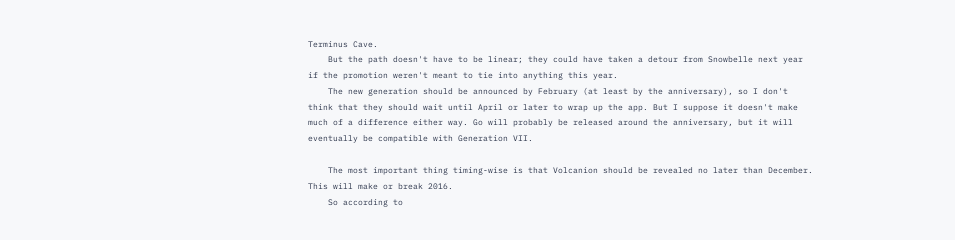Terminus Cave.
    But the path doesn't have to be linear; they could have taken a detour from Snowbelle next year if the promotion weren't meant to tie into anything this year.
    The new generation should be announced by February (at least by the anniversary), so I don't think that they should wait until April or later to wrap up the app. But I suppose it doesn't make much of a difference either way. Go will probably be released around the anniversary, but it will eventually be compatible with Generation VII.

    The most important thing timing-wise is that Volcanion should be revealed no later than December. This will make or break 2016.
    So according to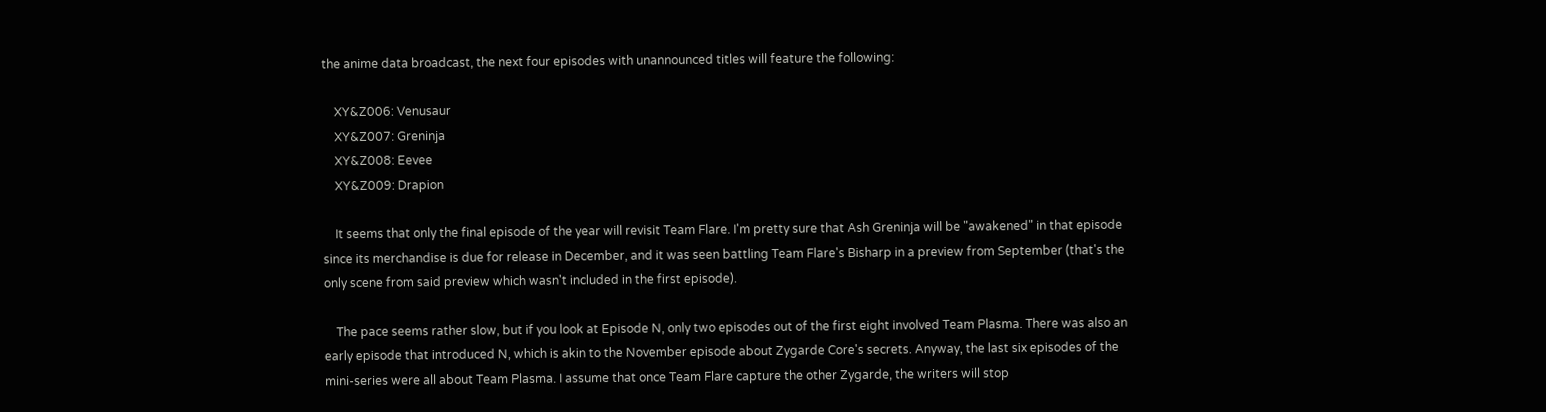the anime data broadcast, the next four episodes with unannounced titles will feature the following:

    XY&Z006: Venusaur
    XY&Z007: Greninja
    XY&Z008: Eevee
    XY&Z009: Drapion

    It seems that only the final episode of the year will revisit Team Flare. I'm pretty sure that Ash Greninja will be "awakened" in that episode since its merchandise is due for release in December, and it was seen battling Team Flare's Bisharp in a preview from September (that's the only scene from said preview which wasn't included in the first episode).

    The pace seems rather slow, but if you look at Episode N, only two episodes out of the first eight involved Team Plasma. There was also an early episode that introduced N, which is akin to the November episode about Zygarde Core's secrets. Anyway, the last six episodes of the mini-series were all about Team Plasma. I assume that once Team Flare capture the other Zygarde, the writers will stop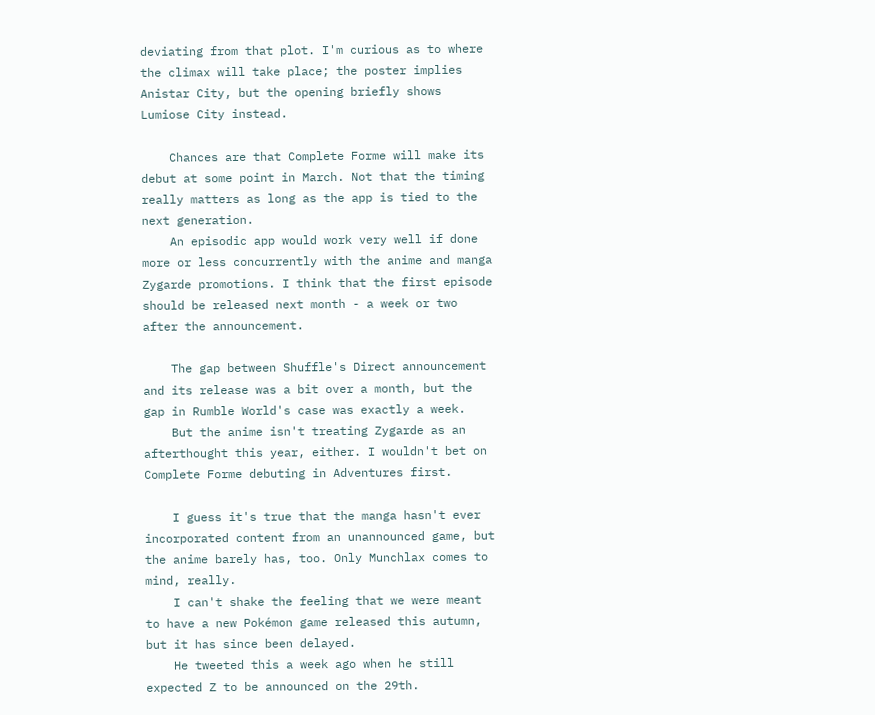deviating from that plot. I'm curious as to where the climax will take place; the poster implies Anistar City, but the opening briefly shows Lumiose City instead.

    Chances are that Complete Forme will make its debut at some point in March. Not that the timing really matters as long as the app is tied to the next generation.
    An episodic app would work very well if done more or less concurrently with the anime and manga Zygarde promotions. I think that the first episode should be released next month - a week or two after the announcement.

    The gap between Shuffle's Direct announcement and its release was a bit over a month, but the gap in Rumble World's case was exactly a week.
    But the anime isn't treating Zygarde as an afterthought this year, either. I wouldn't bet on Complete Forme debuting in Adventures first.

    I guess it's true that the manga hasn't ever incorporated content from an unannounced game, but the anime barely has, too. Only Munchlax comes to mind, really.
    I can't shake the feeling that we were meant to have a new Pokémon game released this autumn, but it has since been delayed.
    He tweeted this a week ago when he still expected Z to be announced on the 29th.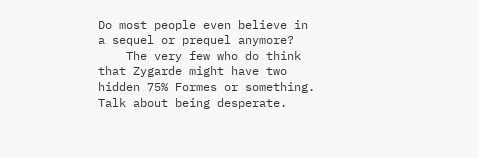Do most people even believe in a sequel or prequel anymore?
    The very few who do think that Zygarde might have two hidden 75% Formes or something. Talk about being desperate.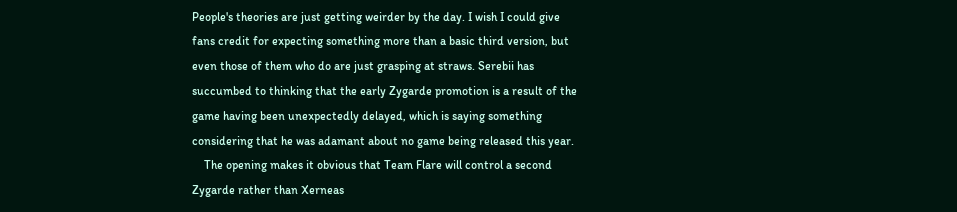People's theories are just getting weirder by the day. I wish I could give fans credit for expecting something more than a basic third version, but even those of them who do are just grasping at straws. Serebii has succumbed to thinking that the early Zygarde promotion is a result of the game having been unexpectedly delayed, which is saying something considering that he was adamant about no game being released this year.
    The opening makes it obvious that Team Flare will control a second Zygarde rather than Xerneas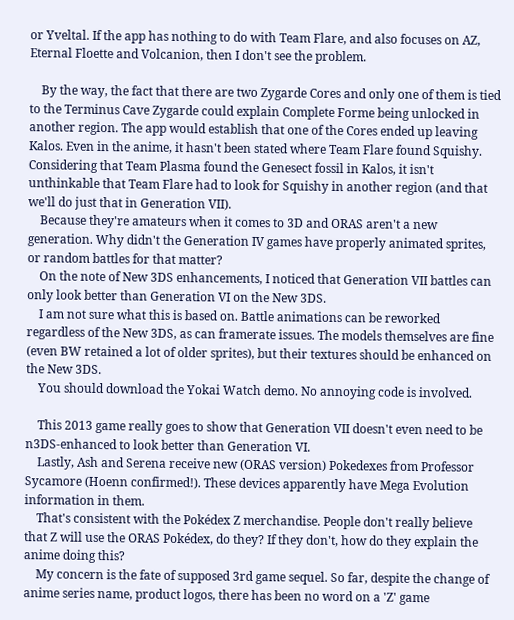or Yveltal. If the app has nothing to do with Team Flare, and also focuses on AZ, Eternal Floette and Volcanion, then I don't see the problem.

    By the way, the fact that there are two Zygarde Cores and only one of them is tied to the Terminus Cave Zygarde could explain Complete Forme being unlocked in another region. The app would establish that one of the Cores ended up leaving Kalos. Even in the anime, it hasn't been stated where Team Flare found Squishy. Considering that Team Plasma found the Genesect fossil in Kalos, it isn't unthinkable that Team Flare had to look for Squishy in another region (and that we'll do just that in Generation VII).
    Because they're amateurs when it comes to 3D and ORAS aren't a new generation. Why didn't the Generation IV games have properly animated sprites, or random battles for that matter?
    On the note of New 3DS enhancements, I noticed that Generation VII battles can only look better than Generation VI on the New 3DS.
    I am not sure what this is based on. Battle animations can be reworked regardless of the New 3DS, as can framerate issues. The models themselves are fine (even BW retained a lot of older sprites), but their textures should be enhanced on the New 3DS.
    You should download the Yokai Watch demo. No annoying code is involved.

    This 2013 game really goes to show that Generation VII doesn't even need to be n3DS-enhanced to look better than Generation VI.
    Lastly, Ash and Serena receive new (ORAS version) Pokedexes from Professor Sycamore (Hoenn confirmed!). These devices apparently have Mega Evolution information in them.
    That's consistent with the Pokédex Z merchandise. People don't really believe that Z will use the ORAS Pokédex, do they? If they don't, how do they explain the anime doing this?
    My concern is the fate of supposed 3rd game sequel. So far, despite the change of anime series name, product logos, there has been no word on a 'Z' game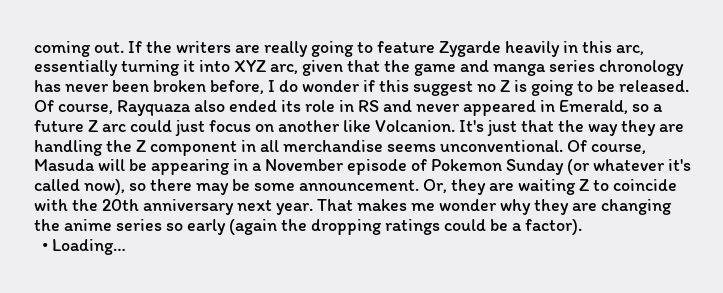coming out. If the writers are really going to feature Zygarde heavily in this arc, essentially turning it into XYZ arc, given that the game and manga series chronology has never been broken before, I do wonder if this suggest no Z is going to be released. Of course, Rayquaza also ended its role in RS and never appeared in Emerald, so a future Z arc could just focus on another like Volcanion. It's just that the way they are handling the Z component in all merchandise seems unconventional. Of course, Masuda will be appearing in a November episode of Pokemon Sunday (or whatever it's called now), so there may be some announcement. Or, they are waiting Z to coincide with the 20th anniversary next year. That makes me wonder why they are changing the anime series so early (again the dropping ratings could be a factor).
  • Loading…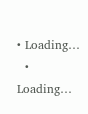• Loading…
  • Loading…